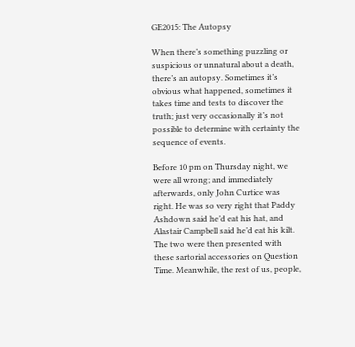GE2015: The Autopsy

When there’s something puzzling or suspicious or unnatural about a death, there’s an autopsy. Sometimes it’s obvious what happened, sometimes it takes time and tests to discover the truth; just very occasionally it’s not possible to determine with certainty the sequence of events.

Before 10 pm on Thursday night, we were all wrong; and immediately afterwards, only John Curtice was right. He was so very right that Paddy Ashdown said he’d eat his hat, and Alastair Campbell said he’d eat his kilt. The two were then presented with these sartorial accessories on Question Time. Meanwhile, the rest of us, people,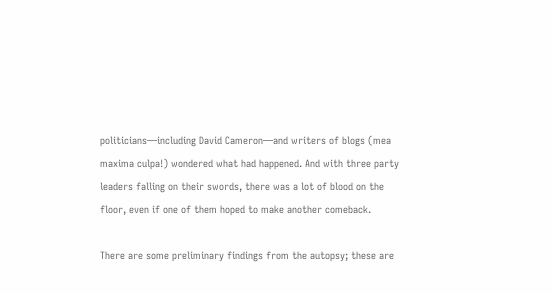politicians—including David Cameron—and writers of blogs (mea maxima culpa!) wondered what had happened. And with three party leaders falling on their swords, there was a lot of blood on the floor, even if one of them hoped to make another comeback.

There are some preliminary findings from the autopsy; these are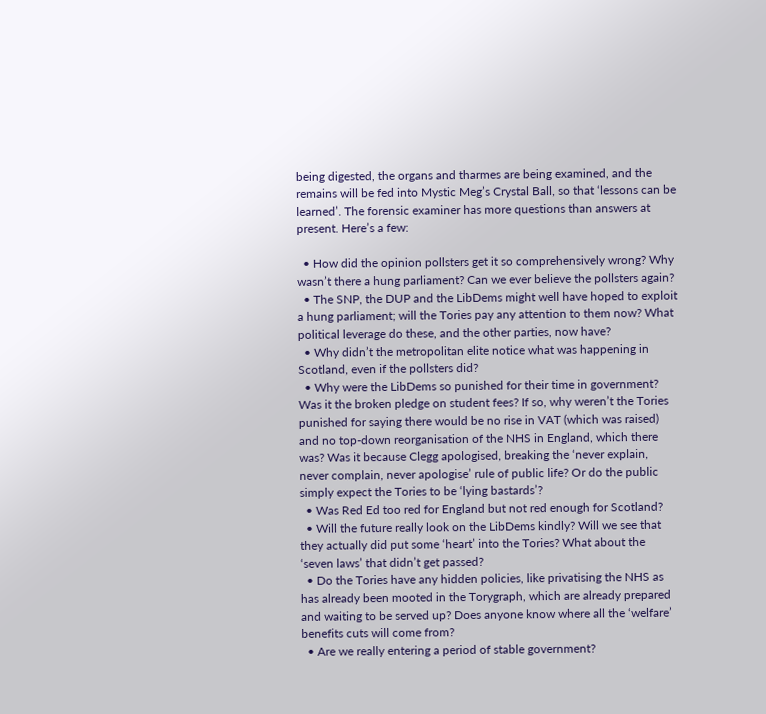being digested, the organs and tharmes are being examined, and the remains will be fed into Mystic Meg’s Crystal Ball, so that ‘lessons can be learned’. The forensic examiner has more questions than answers at present. Here’s a few:

  • How did the opinion pollsters get it so comprehensively wrong? Why wasn’t there a hung parliament? Can we ever believe the pollsters again?
  • The SNP, the DUP and the LibDems might well have hoped to exploit a hung parliament; will the Tories pay any attention to them now? What political leverage do these, and the other parties, now have?
  • Why didn’t the metropolitan elite notice what was happening in Scotland, even if the pollsters did?
  • Why were the LibDems so punished for their time in government? Was it the broken pledge on student fees? If so, why weren’t the Tories punished for saying there would be no rise in VAT (which was raised) and no top-down reorganisation of the NHS in England, which there was? Was it because Clegg apologised, breaking the ‘never explain, never complain, never apologise’ rule of public life? Or do the public simply expect the Tories to be ‘lying bastards’?
  • Was Red Ed too red for England but not red enough for Scotland?
  • Will the future really look on the LibDems kindly? Will we see that they actually did put some ‘heart’ into the Tories? What about the ‘seven laws’ that didn’t get passed?
  • Do the Tories have any hidden policies, like privatising the NHS as has already been mooted in the Torygraph, which are already prepared and waiting to be served up? Does anyone know where all the ‘welfare’ benefits cuts will come from?
  • Are we really entering a period of stable government?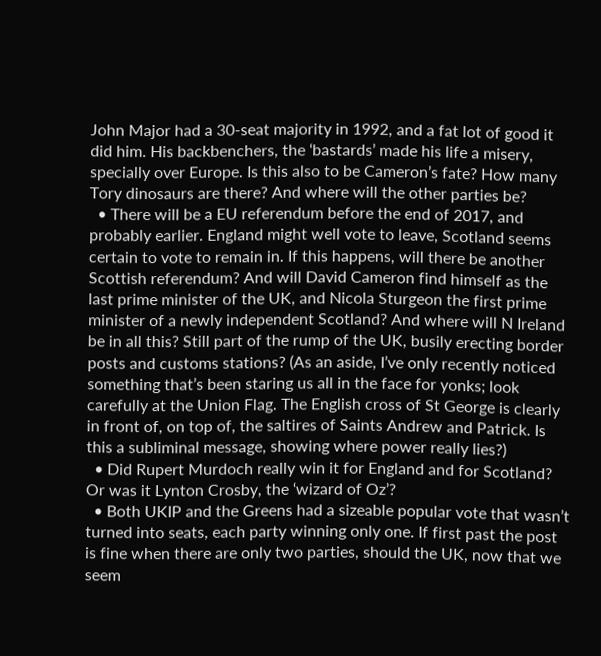John Major had a 30-seat majority in 1992, and a fat lot of good it did him. His backbenchers, the ‘bastards’ made his life a misery, specially over Europe. Is this also to be Cameron’s fate? How many Tory dinosaurs are there? And where will the other parties be?
  • There will be a EU referendum before the end of 2017, and probably earlier. England might well vote to leave, Scotland seems certain to vote to remain in. If this happens, will there be another Scottish referendum? And will David Cameron find himself as the last prime minister of the UK, and Nicola Sturgeon the first prime minister of a newly independent Scotland? And where will N Ireland be in all this? Still part of the rump of the UK, busily erecting border posts and customs stations? (As an aside, I’ve only recently noticed something that’s been staring us all in the face for yonks; look carefully at the Union Flag. The English cross of St George is clearly in front of, on top of, the saltires of Saints Andrew and Patrick. Is this a subliminal message, showing where power really lies?)
  • Did Rupert Murdoch really win it for England and for Scotland? Or was it Lynton Crosby, the ‘wizard of Oz’?
  • Both UKIP and the Greens had a sizeable popular vote that wasn’t turned into seats, each party winning only one. If first past the post is fine when there are only two parties, should the UK, now that we seem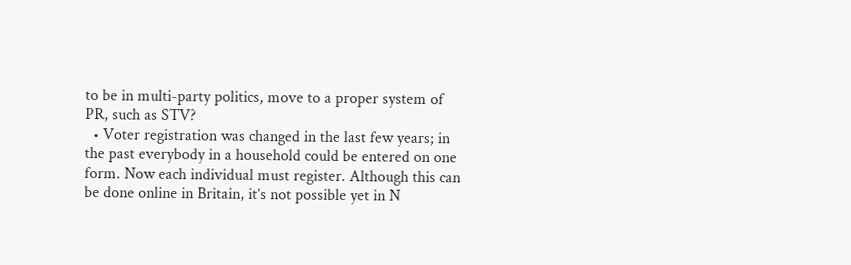to be in multi-party politics, move to a proper system of PR, such as STV?
  • Voter registration was changed in the last few years; in the past everybody in a household could be entered on one form. Now each individual must register. Although this can be done online in Britain, it’s not possible yet in N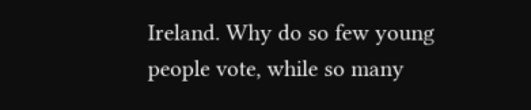Ireland. Why do so few young people vote, while so many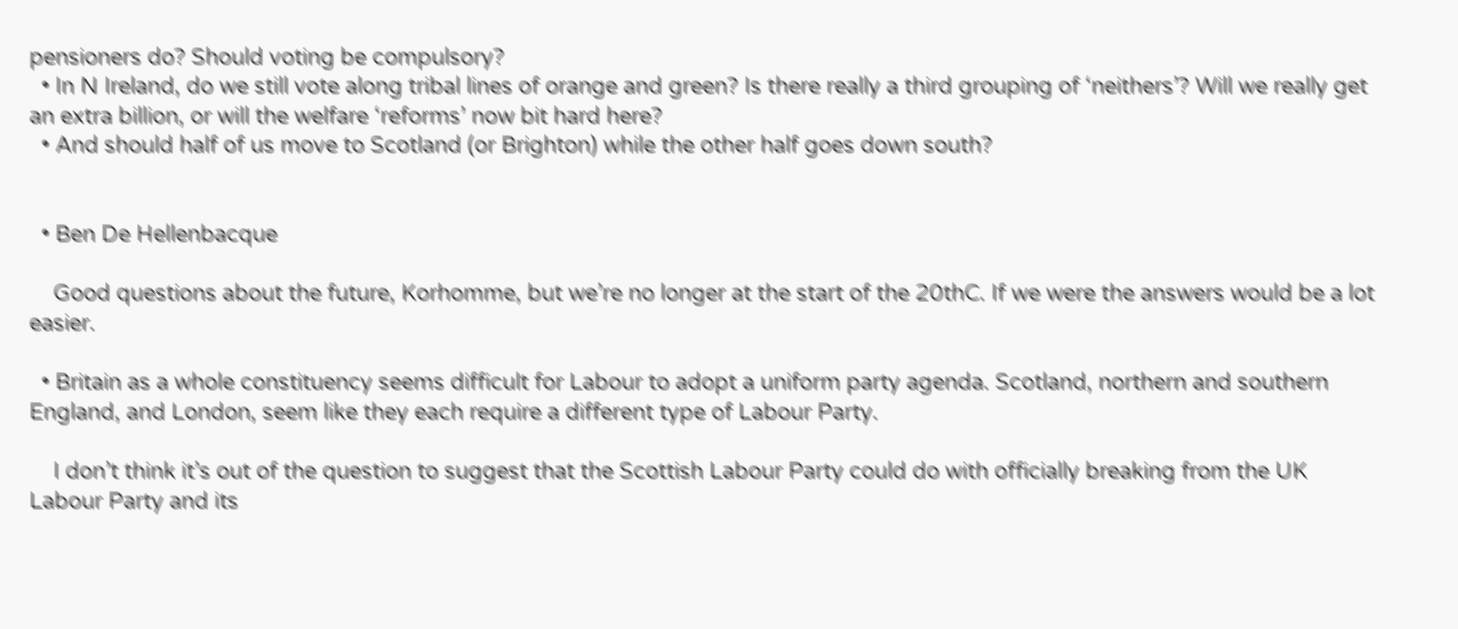pensioners do? Should voting be compulsory?
  • In N Ireland, do we still vote along tribal lines of orange and green? Is there really a third grouping of ‘neithers’? Will we really get an extra billion, or will the welfare ‘reforms’ now bit hard here?
  • And should half of us move to Scotland (or Brighton) while the other half goes down south?


  • Ben De Hellenbacque

    Good questions about the future, Korhomme, but we’re no longer at the start of the 20thC. If we were the answers would be a lot easier.

  • Britain as a whole constituency seems difficult for Labour to adopt a uniform party agenda. Scotland, northern and southern England, and London, seem like they each require a different type of Labour Party.

    I don’t think it’s out of the question to suggest that the Scottish Labour Party could do with officially breaking from the UK Labour Party and its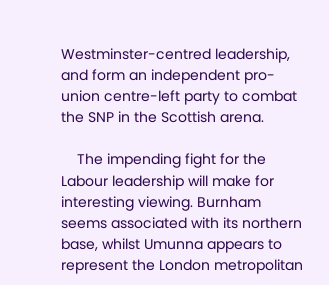Westminster-centred leadership, and form an independent pro-union centre-left party to combat the SNP in the Scottish arena.

    The impending fight for the Labour leadership will make for interesting viewing. Burnham seems associated with its northern base, whilst Umunna appears to represent the London metropolitan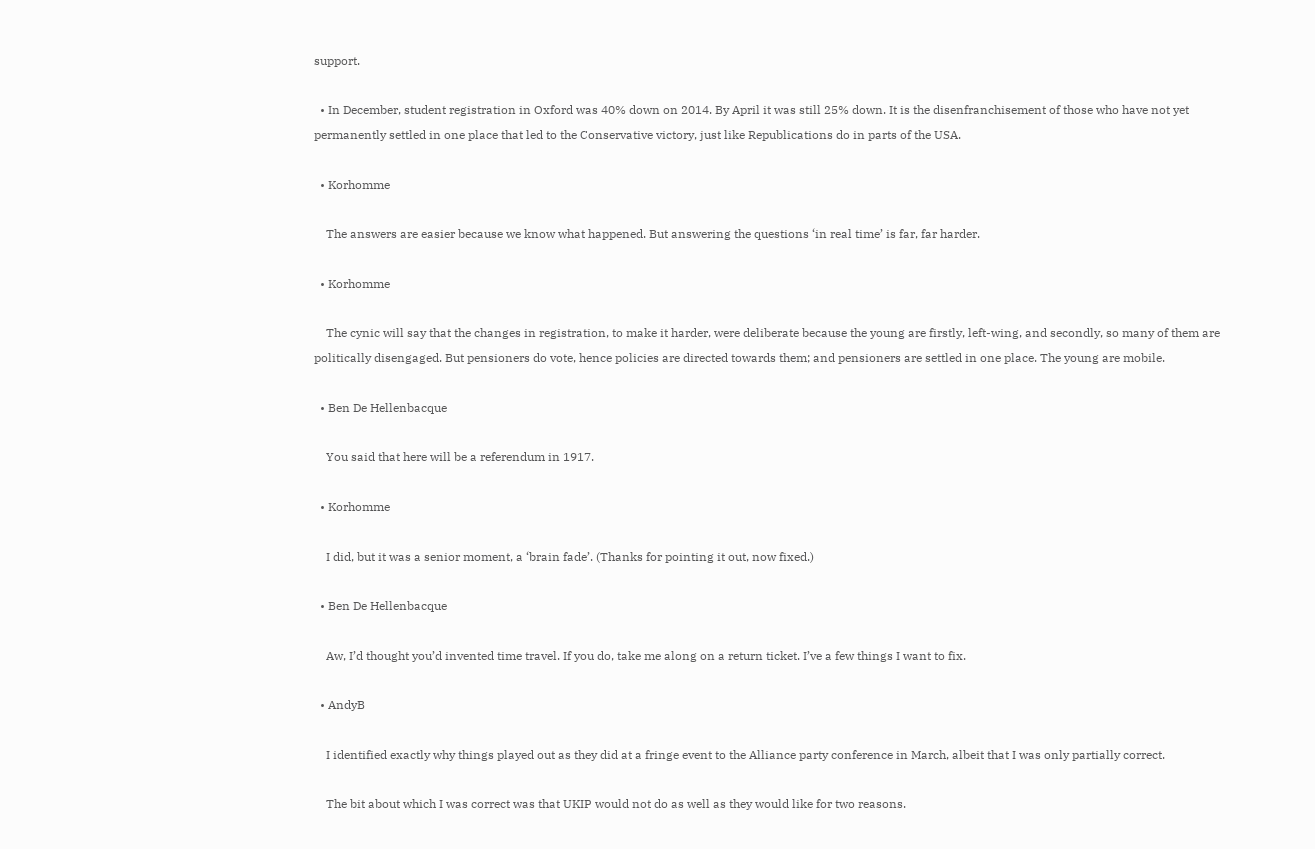support.

  • In December, student registration in Oxford was 40% down on 2014. By April it was still 25% down. It is the disenfranchisement of those who have not yet permanently settled in one place that led to the Conservative victory, just like Republications do in parts of the USA.

  • Korhomme

    The answers are easier because we know what happened. But answering the questions ‘in real time’ is far, far harder.

  • Korhomme

    The cynic will say that the changes in registration, to make it harder, were deliberate because the young are firstly, left-wing, and secondly, so many of them are politically disengaged. But pensioners do vote, hence policies are directed towards them; and pensioners are settled in one place. The young are mobile.

  • Ben De Hellenbacque

    You said that here will be a referendum in 1917.

  • Korhomme

    I did, but it was a senior moment, a ‘brain fade’. (Thanks for pointing it out, now fixed.)

  • Ben De Hellenbacque

    Aw, I’d thought you’d invented time travel. If you do, take me along on a return ticket. I’ve a few things I want to fix.

  • AndyB

    I identified exactly why things played out as they did at a fringe event to the Alliance party conference in March, albeit that I was only partially correct.

    The bit about which I was correct was that UKIP would not do as well as they would like for two reasons.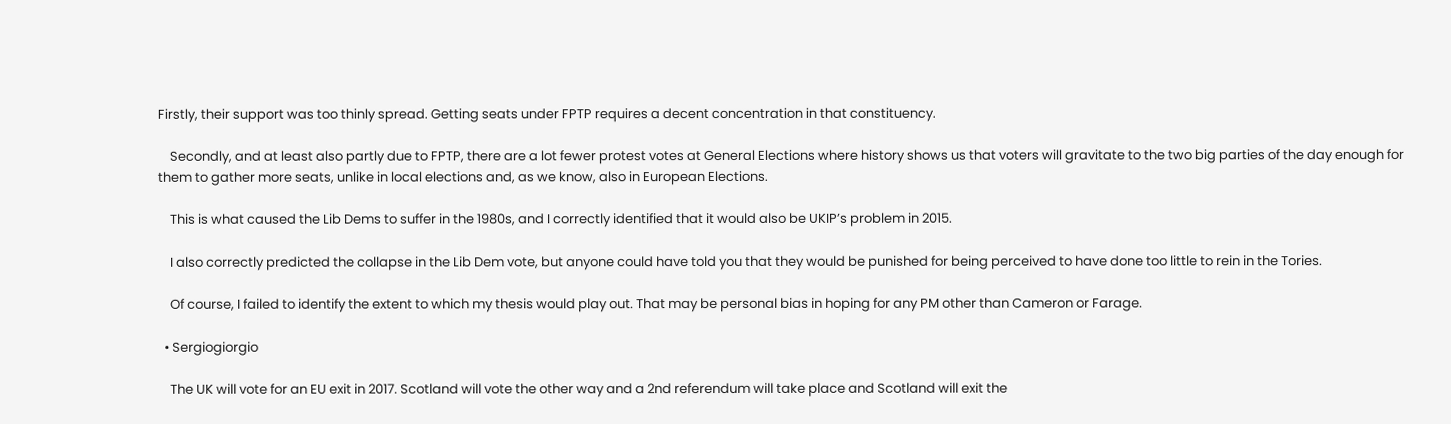Firstly, their support was too thinly spread. Getting seats under FPTP requires a decent concentration in that constituency.

    Secondly, and at least also partly due to FPTP, there are a lot fewer protest votes at General Elections where history shows us that voters will gravitate to the two big parties of the day enough for them to gather more seats, unlike in local elections and, as we know, also in European Elections.

    This is what caused the Lib Dems to suffer in the 1980s, and I correctly identified that it would also be UKIP’s problem in 2015.

    I also correctly predicted the collapse in the Lib Dem vote, but anyone could have told you that they would be punished for being perceived to have done too little to rein in the Tories.

    Of course, I failed to identify the extent to which my thesis would play out. That may be personal bias in hoping for any PM other than Cameron or Farage.

  • Sergiogiorgio

    The UK will vote for an EU exit in 2017. Scotland will vote the other way and a 2nd referendum will take place and Scotland will exit the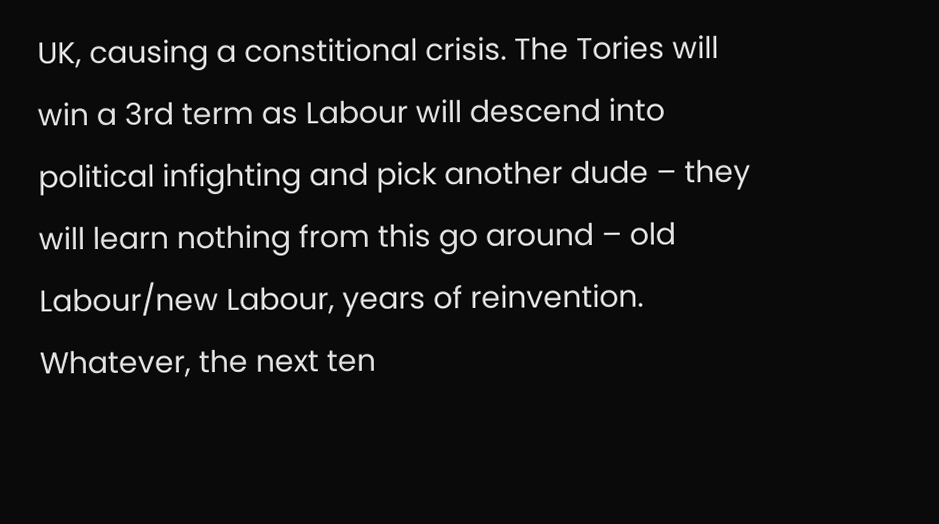UK, causing a constitional crisis. The Tories will win a 3rd term as Labour will descend into political infighting and pick another dude – they will learn nothing from this go around – old Labour/new Labour, years of reinvention. Whatever, the next ten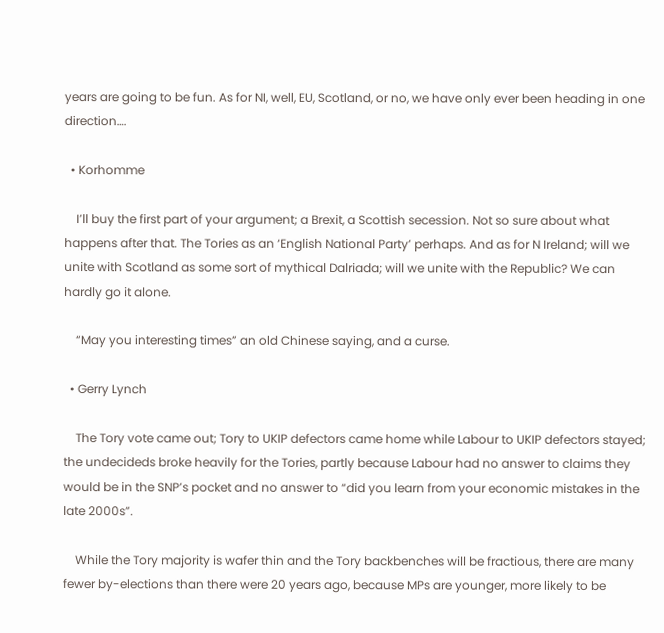years are going to be fun. As for NI, well, EU, Scotland, or no, we have only ever been heading in one direction….

  • Korhomme

    I’ll buy the first part of your argument; a Brexit, a Scottish secession. Not so sure about what happens after that. The Tories as an ‘English National Party’ perhaps. And as for N Ireland; will we unite with Scotland as some sort of mythical Dalriada; will we unite with the Republic? We can hardly go it alone.

    “May you interesting times” an old Chinese saying, and a curse.

  • Gerry Lynch

    The Tory vote came out; Tory to UKIP defectors came home while Labour to UKIP defectors stayed; the undecideds broke heavily for the Tories, partly because Labour had no answer to claims they would be in the SNP’s pocket and no answer to “did you learn from your economic mistakes in the late 2000s”.

    While the Tory majority is wafer thin and the Tory backbenches will be fractious, there are many fewer by-elections than there were 20 years ago, because MPs are younger, more likely to be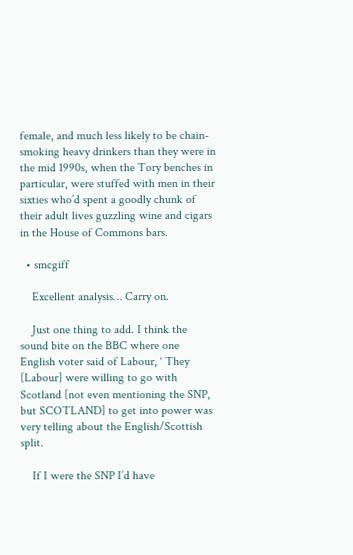female, and much less likely to be chain-smoking heavy drinkers than they were in the mid 1990s, when the Tory benches in particular, were stuffed with men in their sixties who’d spent a goodly chunk of their adult lives guzzling wine and cigars in the House of Commons bars.

  • smcgiff

    Excellent analysis… Carry on.

    Just one thing to add. I think the sound bite on the BBC where one English voter said of Labour, ‘ They [Labour] were willing to go with Scotland [not even mentioning the SNP, but SCOTLAND] to get into power was very telling about the English/Scottish split.

    If I were the SNP I’d have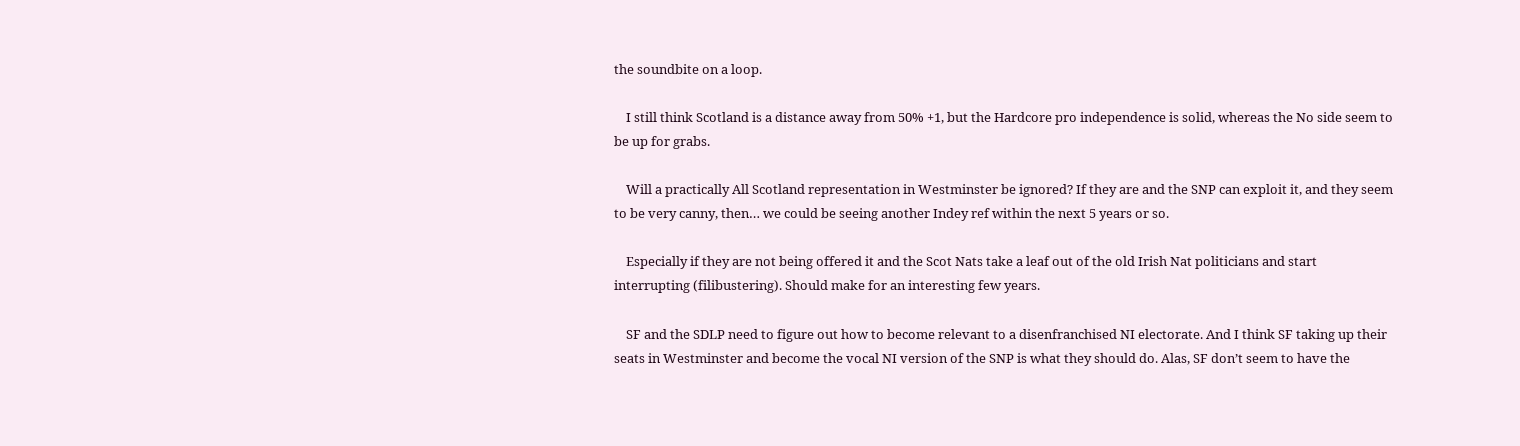the soundbite on a loop.

    I still think Scotland is a distance away from 50% +1, but the Hardcore pro independence is solid, whereas the No side seem to be up for grabs.

    Will a practically All Scotland representation in Westminster be ignored? If they are and the SNP can exploit it, and they seem to be very canny, then… we could be seeing another Indey ref within the next 5 years or so.

    Especially if they are not being offered it and the Scot Nats take a leaf out of the old Irish Nat politicians and start interrupting (filibustering). Should make for an interesting few years.

    SF and the SDLP need to figure out how to become relevant to a disenfranchised NI electorate. And I think SF taking up their seats in Westminster and become the vocal NI version of the SNP is what they should do. Alas, SF don’t seem to have the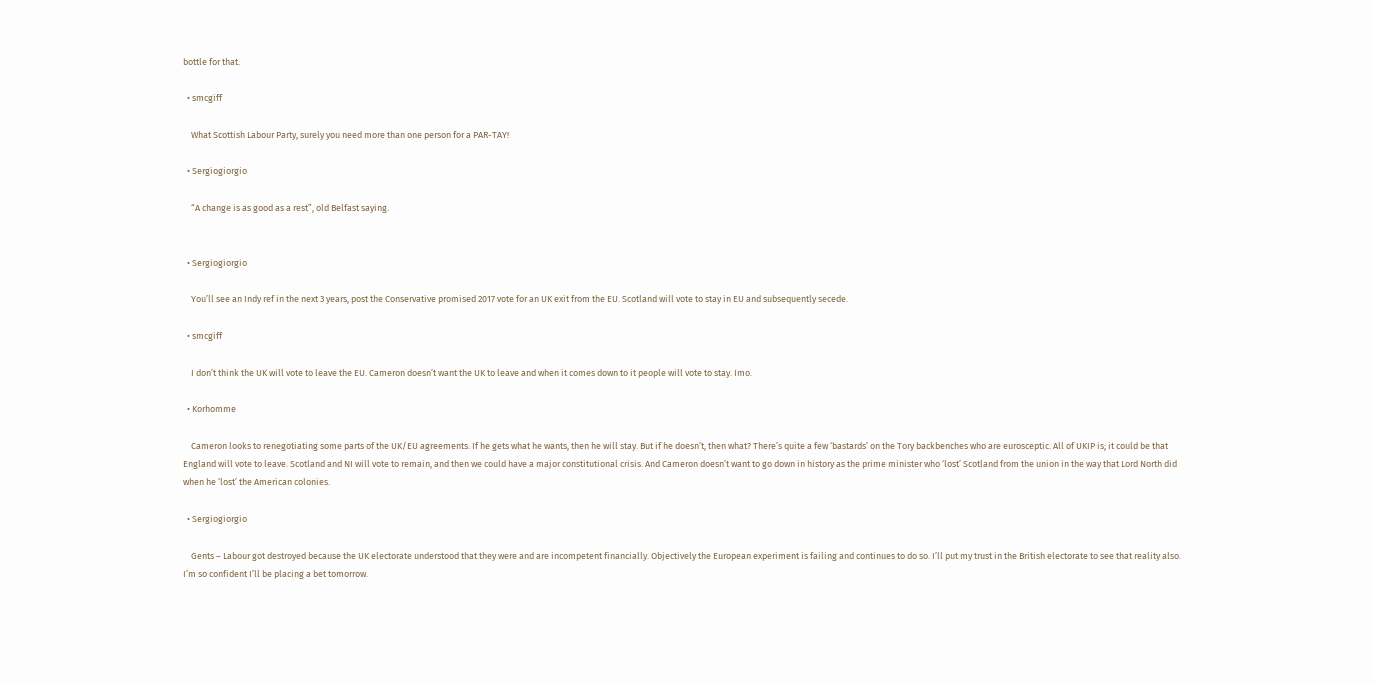bottle for that.

  • smcgiff

    What Scottish Labour Party, surely you need more than one person for a PAR-TAY!

  • Sergiogiorgio

    “A change is as good as a rest”, old Belfast saying.


  • Sergiogiorgio

    You’ll see an Indy ref in the next 3 years, post the Conservative promised 2017 vote for an UK exit from the EU. Scotland will vote to stay in EU and subsequently secede.

  • smcgiff

    I don’t think the UK will vote to leave the EU. Cameron doesn’t want the UK to leave and when it comes down to it people will vote to stay. Imo.

  • Korhomme

    Cameron looks to renegotiating some parts of the UK/EU agreements. If he gets what he wants, then he will stay. But if he doesn’t, then what? There’s quite a few ‘bastards’ on the Tory backbenches who are eurosceptic. All of UKIP is; it could be that England will vote to leave. Scotland and NI will vote to remain, and then we could have a major constitutional crisis. And Cameron doesn’t want to go down in history as the prime minister who ‘lost’ Scotland from the union in the way that Lord North did when he ‘lost’ the American colonies.

  • Sergiogiorgio

    Gents – Labour got destroyed because the UK electorate understood that they were and are incompetent financially. Objectively the European experiment is failing and continues to do so. I’ll put my trust in the British electorate to see that reality also. I’m so confident I’ll be placing a bet tomorrow.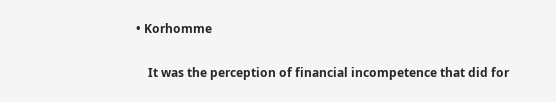• Korhomme

    It was the perception of financial incompetence that did for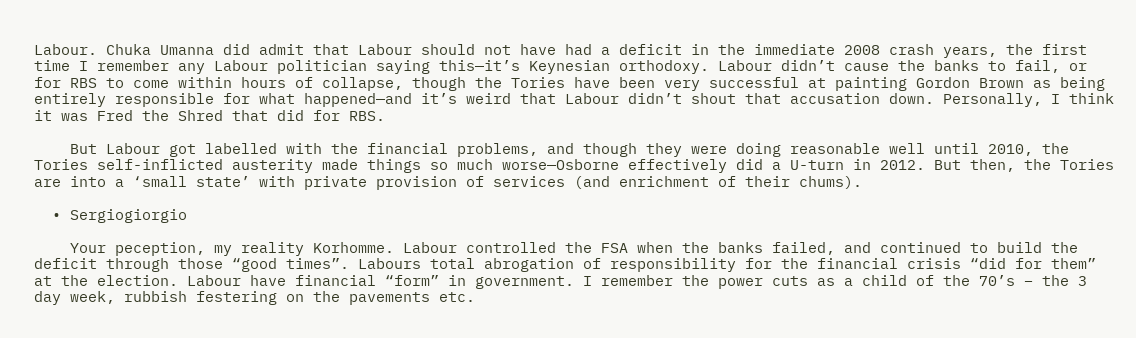Labour. Chuka Umanna did admit that Labour should not have had a deficit in the immediate 2008 crash years, the first time I remember any Labour politician saying this—it’s Keynesian orthodoxy. Labour didn’t cause the banks to fail, or for RBS to come within hours of collapse, though the Tories have been very successful at painting Gordon Brown as being entirely responsible for what happened—and it’s weird that Labour didn’t shout that accusation down. Personally, I think it was Fred the Shred that did for RBS.

    But Labour got labelled with the financial problems, and though they were doing reasonable well until 2010, the Tories self-inflicted austerity made things so much worse—Osborne effectively did a U-turn in 2012. But then, the Tories are into a ‘small state’ with private provision of services (and enrichment of their chums).

  • Sergiogiorgio

    Your peception, my reality Korhomme. Labour controlled the FSA when the banks failed, and continued to build the deficit through those “good times”. Labours total abrogation of responsibility for the financial crisis “did for them” at the election. Labour have financial “form” in government. I remember the power cuts as a child of the 70’s – the 3 day week, rubbish festering on the pavements etc.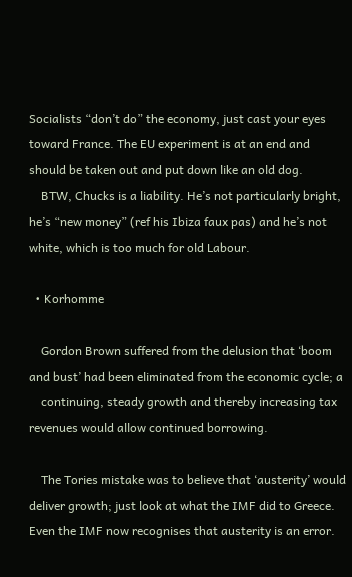Socialists “don’t do” the economy, just cast your eyes toward France. The EU experiment is at an end and should be taken out and put down like an old dog.
    BTW, Chucks is a liability. He’s not particularly bright, he’s “new money” (ref his Ibiza faux pas) and he’s not white, which is too much for old Labour.

  • Korhomme

    Gordon Brown suffered from the delusion that ‘boom and bust’ had been eliminated from the economic cycle; a
    continuing, steady growth and thereby increasing tax revenues would allow continued borrowing.

    The Tories mistake was to believe that ‘austerity’ would deliver growth; just look at what the IMF did to Greece. Even the IMF now recognises that austerity is an error.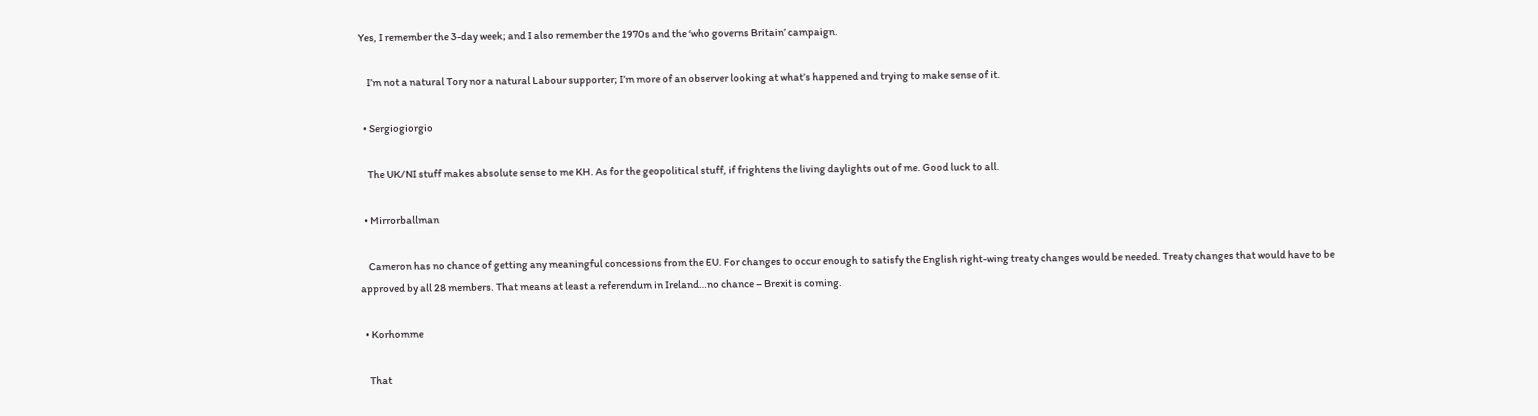Yes, I remember the 3-day week; and I also remember the 1970s and the ‘who governs Britain’ campaign.

    I’m not a natural Tory nor a natural Labour supporter; I’m more of an observer looking at what’s happened and trying to make sense of it.

  • Sergiogiorgio

    The UK/NI stuff makes absolute sense to me KH. As for the geopolitical stuff, if frightens the living daylights out of me. Good luck to all.

  • Mirrorballman

    Cameron has no chance of getting any meaningful concessions from the EU. For changes to occur enough to satisfy the English right-wing treaty changes would be needed. Treaty changes that would have to be approved by all 28 members. That means at least a referendum in Ireland…no chance – Brexit is coming.

  • Korhomme

    That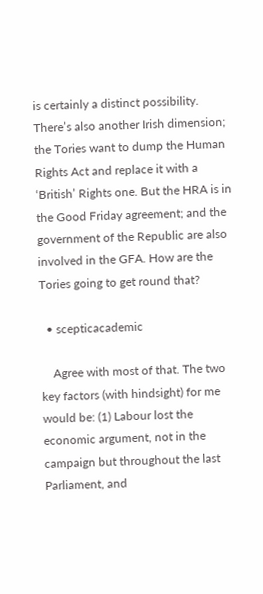is certainly a distinct possibility. There’s also another Irish dimension; the Tories want to dump the Human Rights Act and replace it with a ‘British’ Rights one. But the HRA is in the Good Friday agreement; and the government of the Republic are also involved in the GFA. How are the Tories going to get round that?

  • scepticacademic

    Agree with most of that. The two key factors (with hindsight) for me would be: (1) Labour lost the economic argument, not in the campaign but throughout the last Parliament, and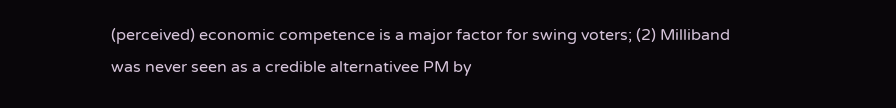(perceived) economic competence is a major factor for swing voters; (2) Milliband was never seen as a credible alternativee PM by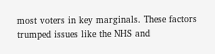most voters in key marginals. These factors trumped issues like the NHS and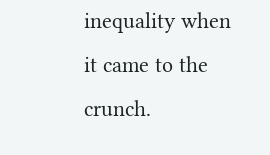inequality when it came to the crunch.